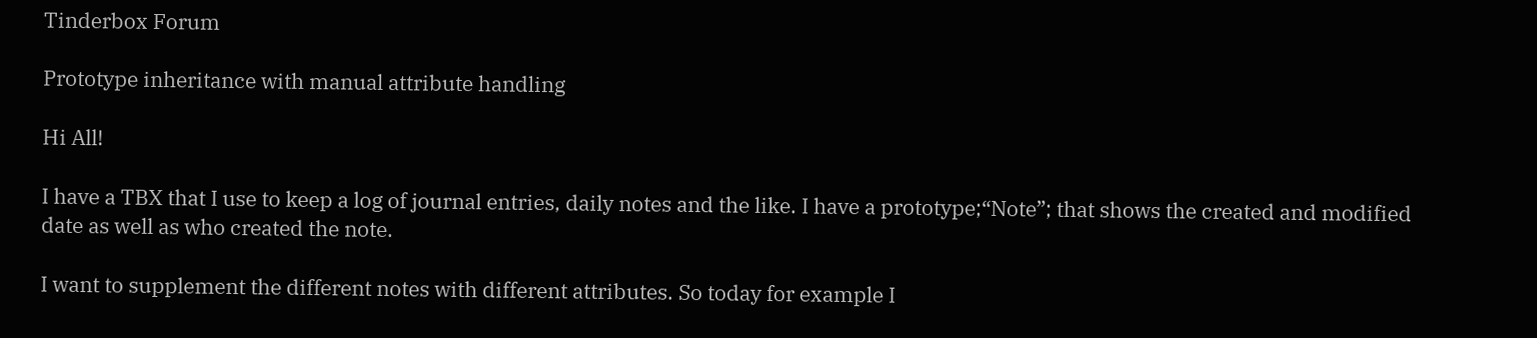Tinderbox Forum

Prototype inheritance with manual attribute handling

Hi All!

I have a TBX that I use to keep a log of journal entries, daily notes and the like. I have a prototype;“Note”; that shows the created and modified date as well as who created the note.

I want to supplement the different notes with different attributes. So today for example I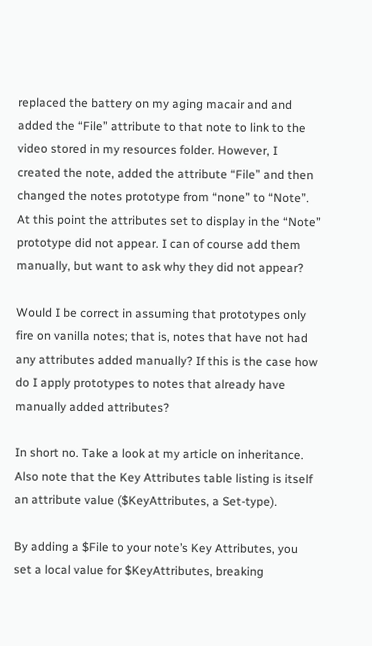replaced the battery on my aging macair and and added the “File” attribute to that note to link to the video stored in my resources folder. However, I created the note, added the attribute “File” and then changed the notes prototype from “none” to “Note”. At this point the attributes set to display in the “Note” prototype did not appear. I can of course add them manually, but want to ask why they did not appear?

Would I be correct in assuming that prototypes only fire on vanilla notes; that is, notes that have not had any attributes added manually? If this is the case how do I apply prototypes to notes that already have manually added attributes?

In short no. Take a look at my article on inheritance. Also note that the Key Attributes table listing is itself an attribute value ($KeyAttributes, a Set-type).

By adding a $File to your note’s Key Attributes, you set a local value for $KeyAttributes, breaking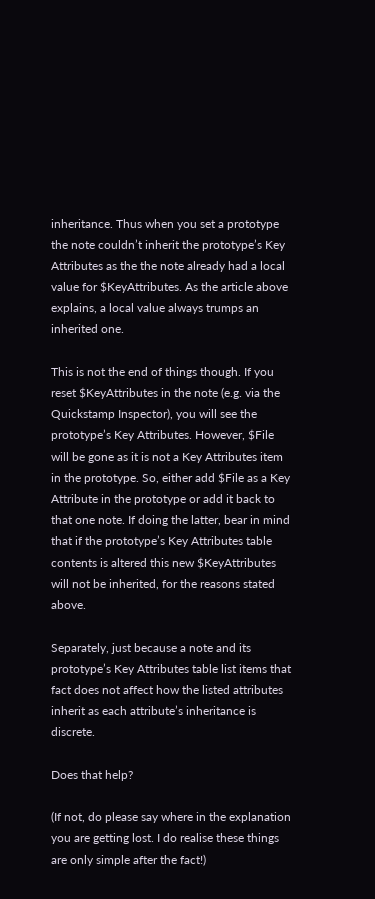inheritance. Thus when you set a prototype the note couldn’t inherit the prototype’s Key Attributes as the the note already had a local value for $KeyAttributes. As the article above explains, a local value always trumps an inherited one.

This is not the end of things though. If you reset $KeyAttributes in the note (e.g. via the Quickstamp Inspector), you will see the prototype’s Key Attributes. However, $File will be gone as it is not a Key Attributes item in the prototype. So, either add $File as a Key Attribute in the prototype or add it back to that one note. If doing the latter, bear in mind that if the prototype’s Key Attributes table contents is altered this new $KeyAttributes will not be inherited, for the reasons stated above.

Separately, just because a note and its prototype’s Key Attributes table list items that fact does not affect how the listed attributes inherit as each attribute’s inheritance is discrete.

Does that help?

(If not, do please say where in the explanation you are getting lost. I do realise these things are only simple after the fact!)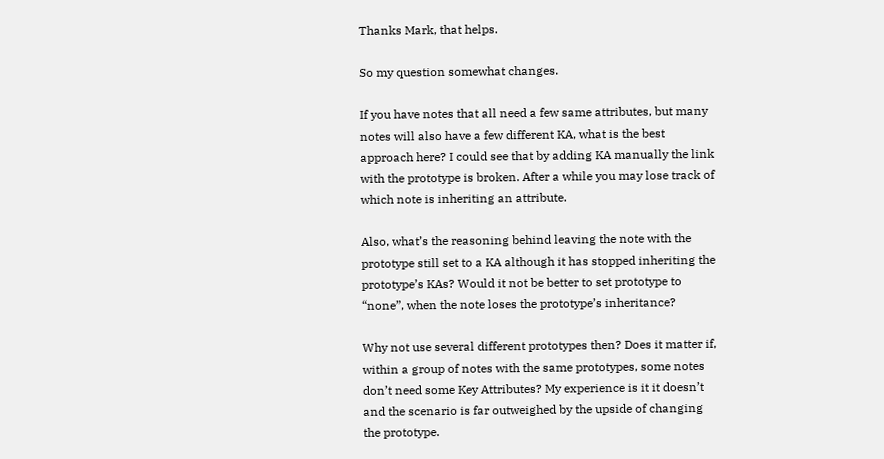Thanks Mark, that helps.

So my question somewhat changes.

If you have notes that all need a few same attributes, but many notes will also have a few different KA, what is the best approach here? I could see that by adding KA manually the link with the prototype is broken. After a while you may lose track of which note is inheriting an attribute.

Also, what’s the reasoning behind leaving the note with the prototype still set to a KA although it has stopped inheriting the prototype’s KAs? Would it not be better to set prototype to “none”, when the note loses the prototype’s inheritance?

Why not use several different prototypes then? Does it matter if, within a group of notes with the same prototypes, some notes don’t need some Key Attributes? My experience is it it doesn’t and the scenario is far outweighed by the upside of changing the prototype.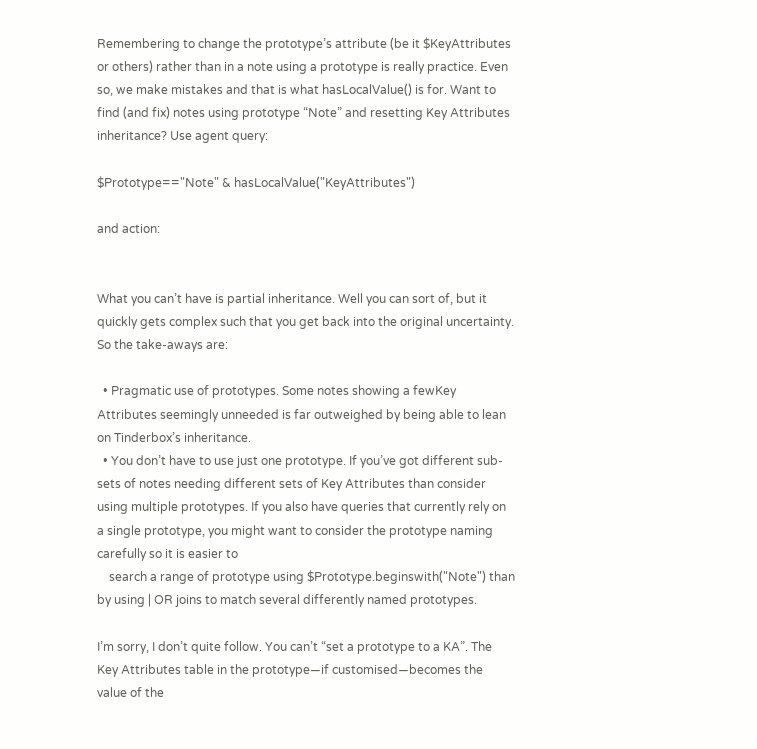Remembering to change the prototype’s attribute (be it $KeyAttributes or others) rather than in a note using a prototype is really practice. Even so, we make mistakes and that is what hasLocalValue() is for. Want to find (and fix) notes using prototype “Note” and resetting Key Attributes inheritance? Use agent query:

$Prototype=="Note" & hasLocalValue("KeyAttributes")

and action:


What you can’t have is partial inheritance. Well you can sort of, but it quickly gets complex such that you get back into the original uncertainty. So the take-aways are:

  • Pragmatic use of prototypes. Some notes showing a fewKey Attributes seemingly unneeded is far outweighed by being able to lean on Tinderbox’s inheritance.
  • You don’t have to use just one prototype. If you’ve got different sub-sets of notes needing different sets of Key Attributes than consider using multiple prototypes. If you also have queries that currently rely on a single prototype, you might want to consider the prototype naming carefully so it is easier to
    search a range of prototype using $Prototype.beginswith("Note") than by using | OR joins to match several differently named prototypes.

I’m sorry, I don’t quite follow. You can’t “set a prototype to a KA”. The Key Attributes table in the prototype—if customised—becomes the value of the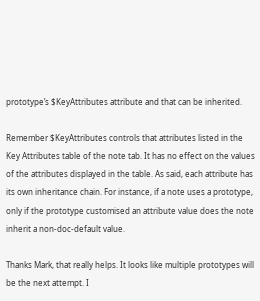prototype’s $KeyAttributes attribute and that can be inherited.

Remember $KeyAttributes controls that attributes listed in the Key Attributes table of the note tab. It has no effect on the values of the attributes displayed in the table. As said, each attribute has its own inheritance chain. For instance, if a note uses a prototype, only if the prototype customised an attribute value does the note inherit a non-doc-default value.

Thanks Mark, that really helps. It looks like multiple prototypes will be the next attempt. I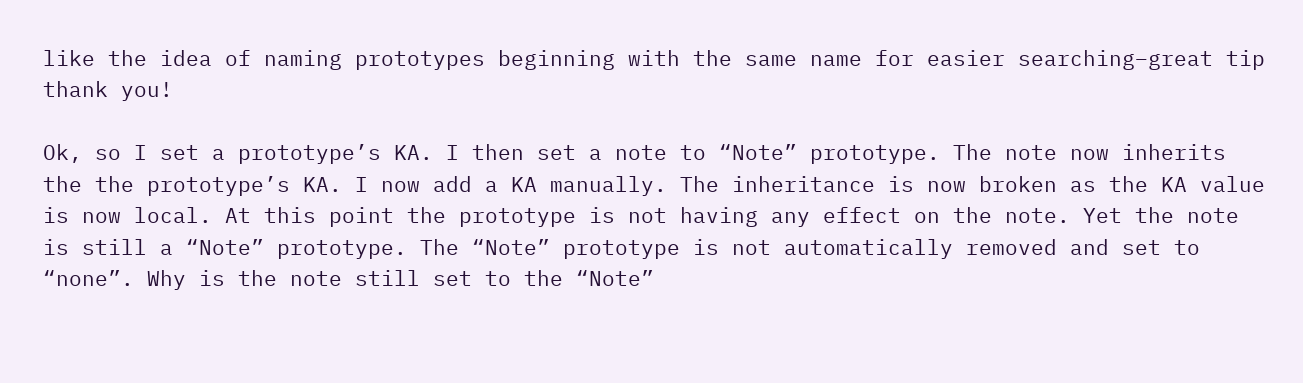like the idea of naming prototypes beginning with the same name for easier searching–great tip thank you!

Ok, so I set a prototype’s KA. I then set a note to “Note” prototype. The note now inherits the the prototype’s KA. I now add a KA manually. The inheritance is now broken as the KA value is now local. At this point the prototype is not having any effect on the note. Yet the note is still a “Note” prototype. The “Note” prototype is not automatically removed and set to “none”. Why is the note still set to the “Note”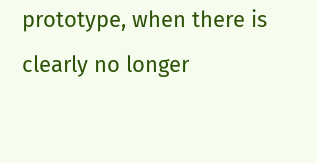prototype, when there is clearly no longer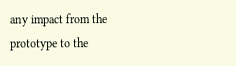any impact from the prototype to the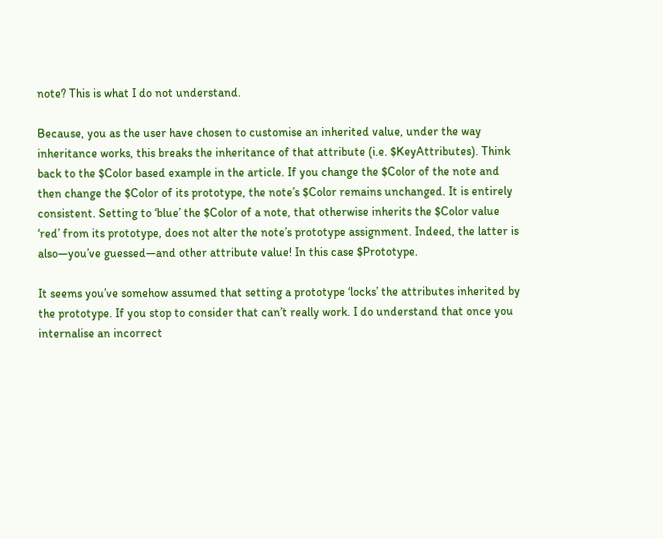note? This is what I do not understand.

Because, you as the user have chosen to customise an inherited value, under the way inheritance works, this breaks the inheritance of that attribute (i.e. $KeyAttributes). Think back to the $Color based example in the article. If you change the $Color of the note and then change the $Color of its prototype, the note’s $Color remains unchanged. It is entirely consistent. Setting to ‘blue’ the $Color of a note, that otherwise inherits the $Color value ‘red’ from its prototype, does not alter the note’s prototype assignment. Indeed, the latter is also—you’ve guessed—and other attribute value! In this case $Prototype.

It seems you’ve somehow assumed that setting a prototype ‘locks’ the attributes inherited by the prototype. If you stop to consider that can’t really work. I do understand that once you internalise an incorrect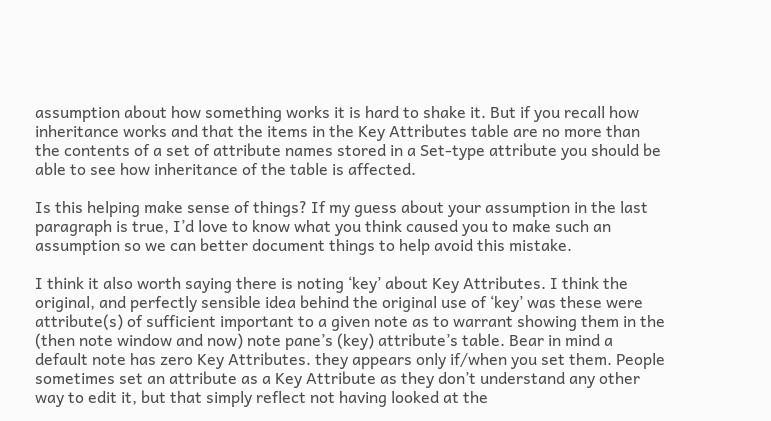assumption about how something works it is hard to shake it. But if you recall how inheritance works and that the items in the Key Attributes table are no more than the contents of a set of attribute names stored in a Set-type attribute you should be able to see how inheritance of the table is affected.

Is this helping make sense of things? If my guess about your assumption in the last paragraph is true, I’d love to know what you think caused you to make such an assumption so we can better document things to help avoid this mistake.

I think it also worth saying there is noting ‘key’ about Key Attributes. I think the original, and perfectly sensible idea behind the original use of ‘key’ was these were attribute(s) of sufficient important to a given note as to warrant showing them in the (then note window and now) note pane’s (key) attribute’s table. Bear in mind a default note has zero Key Attributes. they appears only if/when you set them. People sometimes set an attribute as a Key Attribute as they don’t understand any other way to edit it, but that simply reflect not having looked at the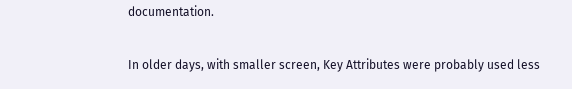documentation.

In older days, with smaller screen, Key Attributes were probably used less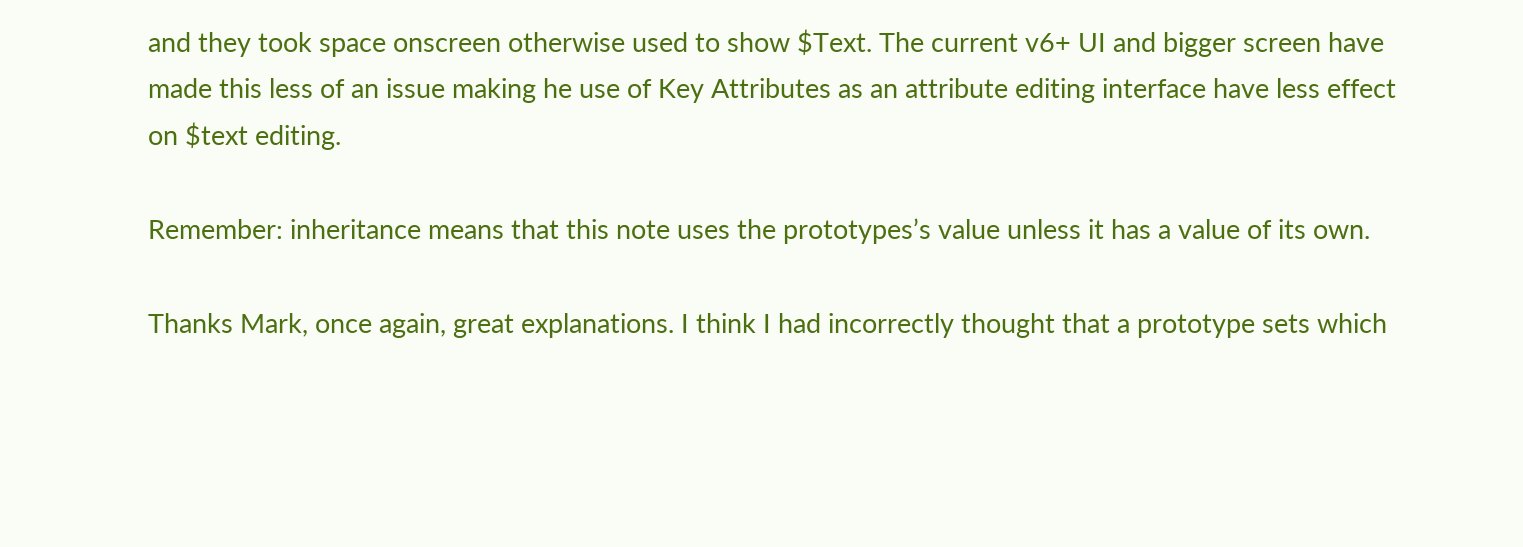and they took space onscreen otherwise used to show $Text. The current v6+ UI and bigger screen have made this less of an issue making he use of Key Attributes as an attribute editing interface have less effect on $text editing.

Remember: inheritance means that this note uses the prototypes’s value unless it has a value of its own.

Thanks Mark, once again, great explanations. I think I had incorrectly thought that a prototype sets which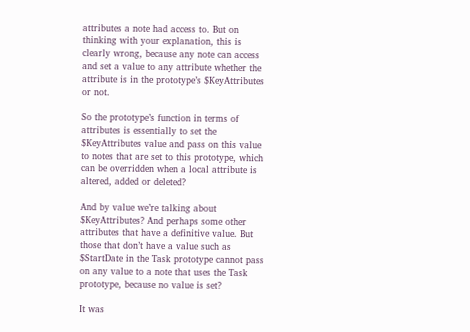attributes a note had access to. But on thinking with your explanation, this is clearly wrong, because any note can access and set a value to any attribute whether the attribute is in the prototype’s $KeyAttributes or not.

So the prototype’s function in terms of attributes is essentially to set the $KeyAttributes value and pass on this value to notes that are set to this prototype, which can be overridden when a local attribute is altered, added or deleted?

And by value we’re talking about $KeyAttributes? And perhaps some other attributes that have a definitive value. But those that don’t have a value such as $StartDate in the Task prototype cannot pass on any value to a note that uses the Task prototype, because no value is set?

It was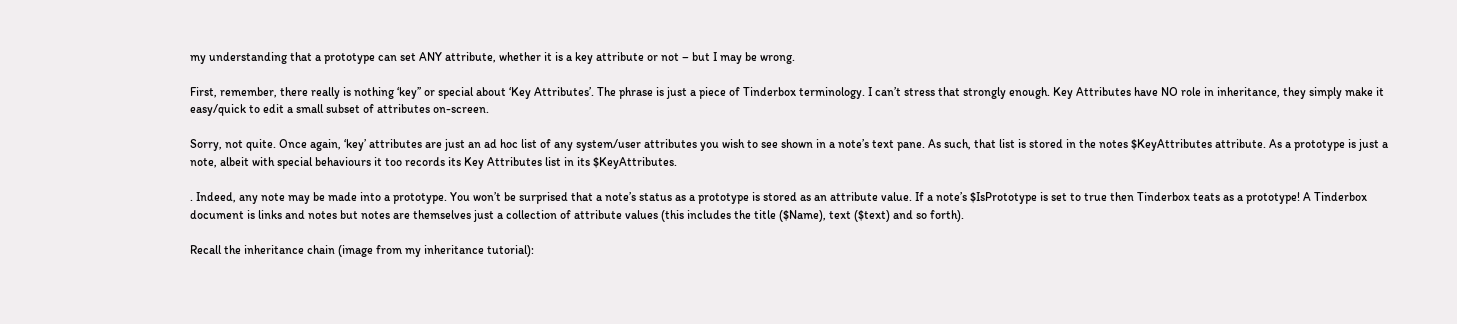my understanding that a prototype can set ANY attribute, whether it is a key attribute or not – but I may be wrong.

First, remember, there really is nothing ‘key’’ or special about ‘Key Attributes’. The phrase is just a piece of Tinderbox terminology. I can’t stress that strongly enough. Key Attributes have NO role in inheritance, they simply make it easy/quick to edit a small subset of attributes on-screen.

Sorry, not quite. Once again, ‘key’ attributes are just an ad hoc list of any system/user attributes you wish to see shown in a note’s text pane. As such, that list is stored in the notes $KeyAttributes attribute. As a prototype is just a note, albeit with special behaviours it too records its Key Attributes list in its $KeyAttributes.

. Indeed, any note may be made into a prototype. You won’t be surprised that a note’s status as a prototype is stored as an attribute value. If a note’s $IsPrototype is set to true then Tinderbox teats as a prototype! A Tinderbox document is links and notes but notes are themselves just a collection of attribute values (this includes the title ($Name), text ($text) and so forth).

Recall the inheritance chain (image from my inheritance tutorial):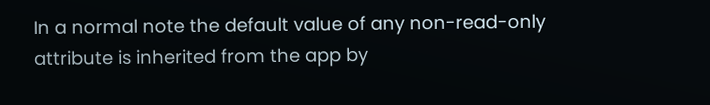In a normal note the default value of any non-read-only attribute is inherited from the app by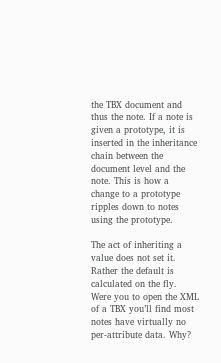the TBX document and thus the note. If a note is given a prototype, it is inserted in the inheritance chain between the document level and the note. This is how a change to a prototype ripples down to notes using the prototype.

The act of inheriting a value does not set it. Rather the default is calculated on the fly. Were you to open the XML of a TBX you’ll find most notes have virtually no per-attribute data. Why?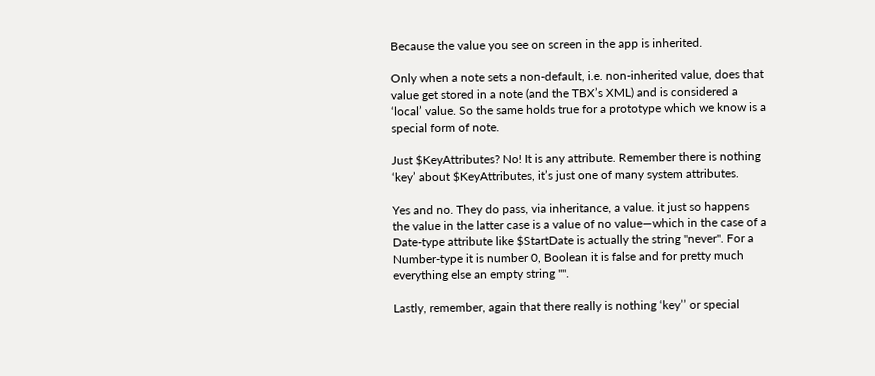Because the value you see on screen in the app is inherited.

Only when a note sets a non-default, i.e. non-inherited value, does that value get stored in a note (and the TBX’s XML) and is considered a ‘local’ value. So the same holds true for a prototype which we know is a special form of note.

Just $KeyAttributes? No! It is any attribute. Remember there is nothing ‘key’ about $KeyAttributes, it’s just one of many system attributes.

Yes and no. They do pass, via inheritance, a value. it just so happens the value in the latter case is a value of no value—which in the case of a Date-type attribute like $StartDate is actually the string "never". For a Number-type it is number 0, Boolean it is false and for pretty much everything else an empty string "".

Lastly, remember, again that there really is nothing ‘key’’ or special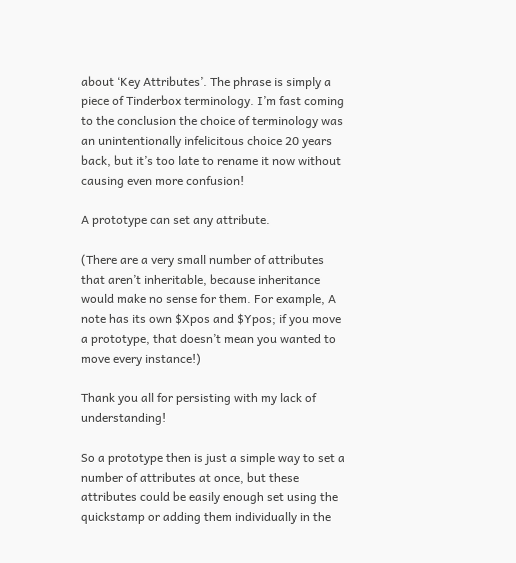about ‘Key Attributes’. The phrase is simply a piece of Tinderbox terminology. I’m fast coming to the conclusion the choice of terminology was an unintentionally infelicitous choice 20 years back, but it’s too late to rename it now without causing even more confusion!

A prototype can set any attribute.

(There are a very small number of attributes that aren’t inheritable, because inheritance would make no sense for them. For example, A note has its own $Xpos and $Ypos; if you move a prototype, that doesn’t mean you wanted to move every instance!)

Thank you all for persisting with my lack of understanding!

So a prototype then is just a simple way to set a number of attributes at once, but these attributes could be easily enough set using the quickstamp or adding them individually in the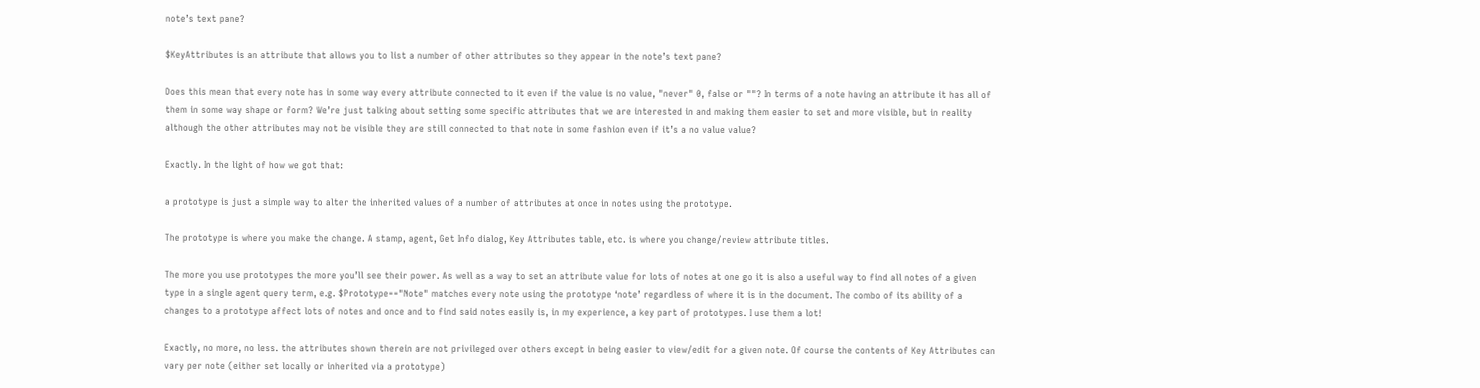note’s text pane?

$KeyAttributes is an attribute that allows you to list a number of other attributes so they appear in the note’s text pane?

Does this mean that every note has in some way every attribute connected to it even if the value is no value, "never" 0, false or ""? In terms of a note having an attribute it has all of them in some way shape or form? We’re just talking about setting some specific attributes that we are interested in and making them easier to set and more visible, but in reality although the other attributes may not be visible they are still connected to that note in some fashion even if it’s a no value value?

Exactly. In the light of how we got that:

a prototype is just a simple way to alter the inherited values of a number of attributes at once in notes using the prototype.

The prototype is where you make the change. A stamp, agent, Get Info dialog, Key Attributes table, etc. is where you change/review attribute titles.

The more you use prototypes the more you’ll see their power. As well as a way to set an attribute value for lots of notes at one go it is also a useful way to find all notes of a given type in a single agent query term, e.g. $Prototype=="Note" matches every note using the prototype ‘note’ regardless of where it is in the document. The combo of its ability of a changes to a prototype affect lots of notes and once and to find said notes easily is, in my experience, a key part of prototypes. I use them a lot!

Exactly, no more, no less. the attributes shown therein are not privileged over others except in being easier to view/edit for a given note. Of course the contents of Key Attributes can vary per note (either set locally or inherited via a prototype)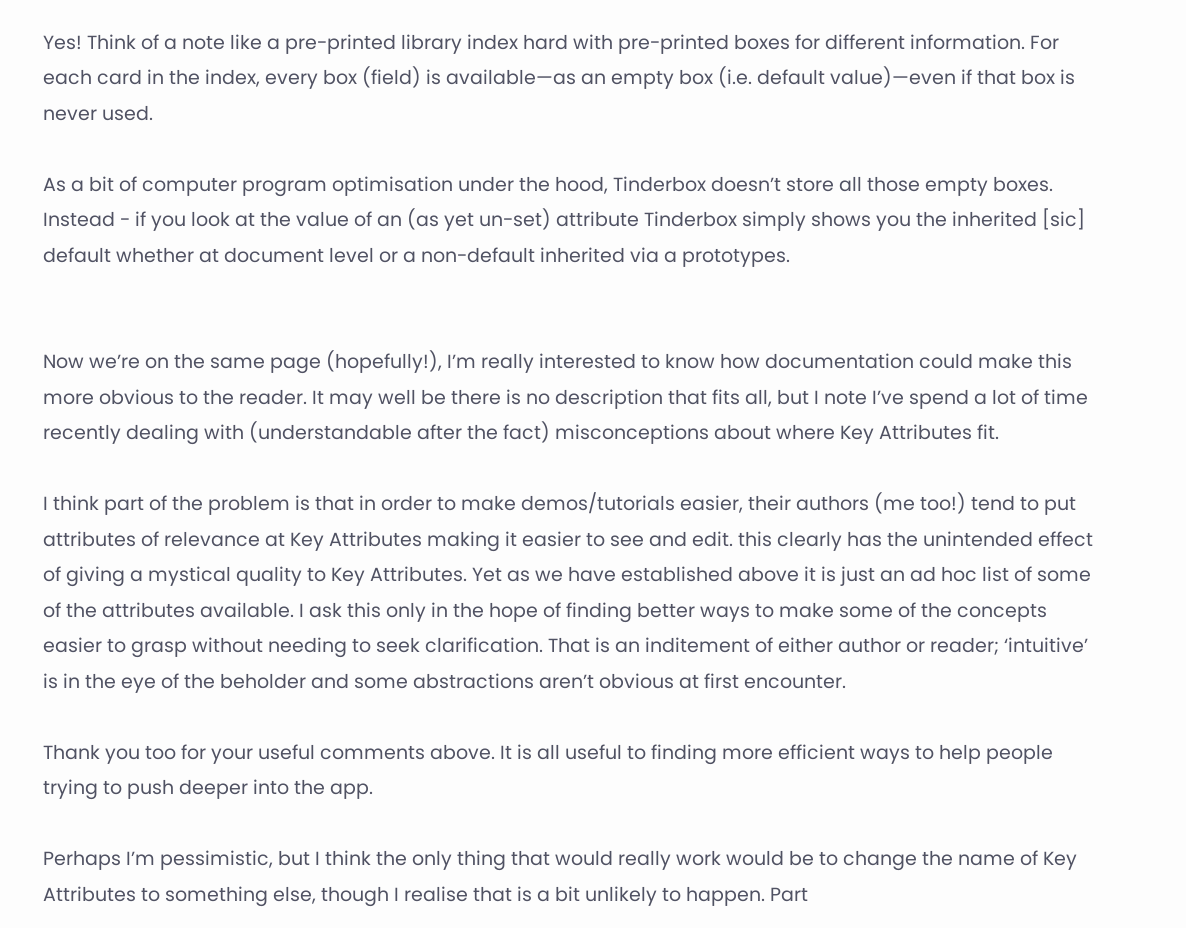Yes! Think of a note like a pre-printed library index hard with pre-printed boxes for different information. For each card in the index, every box (field) is available—as an empty box (i.e. default value)—even if that box is never used.

As a bit of computer program optimisation under the hood, Tinderbox doesn’t store all those empty boxes. Instead - if you look at the value of an (as yet un-set) attribute Tinderbox simply shows you the inherited [sic] default whether at document level or a non-default inherited via a prototypes.


Now we’re on the same page (hopefully!), I’m really interested to know how documentation could make this more obvious to the reader. It may well be there is no description that fits all, but I note I’ve spend a lot of time recently dealing with (understandable after the fact) misconceptions about where Key Attributes fit.

I think part of the problem is that in order to make demos/tutorials easier, their authors (me too!) tend to put attributes of relevance at Key Attributes making it easier to see and edit. this clearly has the unintended effect of giving a mystical quality to Key Attributes. Yet as we have established above it is just an ad hoc list of some of the attributes available. I ask this only in the hope of finding better ways to make some of the concepts easier to grasp without needing to seek clarification. That is an inditement of either author or reader; ‘intuitive’ is in the eye of the beholder and some abstractions aren’t obvious at first encounter.

Thank you too for your useful comments above. It is all useful to finding more efficient ways to help people trying to push deeper into the app.

Perhaps I’m pessimistic, but I think the only thing that would really work would be to change the name of Key Attributes to something else, though I realise that is a bit unlikely to happen. Part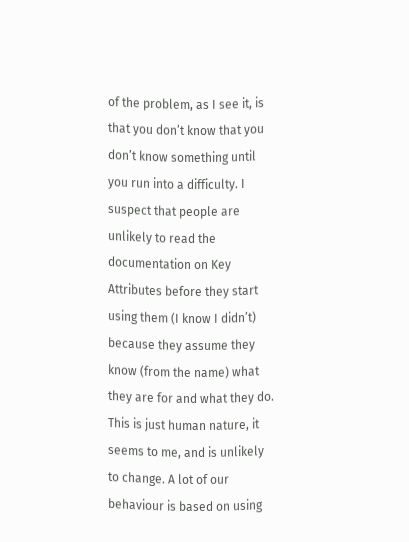of the problem, as I see it, is that you don’t know that you don’t know something until you run into a difficulty. I suspect that people are unlikely to read the documentation on Key Attributes before they start using them (I know I didn’t) because they assume they know (from the name) what they are for and what they do. This is just human nature, it seems to me, and is unlikely to change. A lot of our behaviour is based on using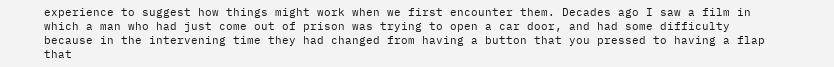experience to suggest how things might work when we first encounter them. Decades ago I saw a film in which a man who had just come out of prison was trying to open a car door, and had some difficulty because in the intervening time they had changed from having a button that you pressed to having a flap that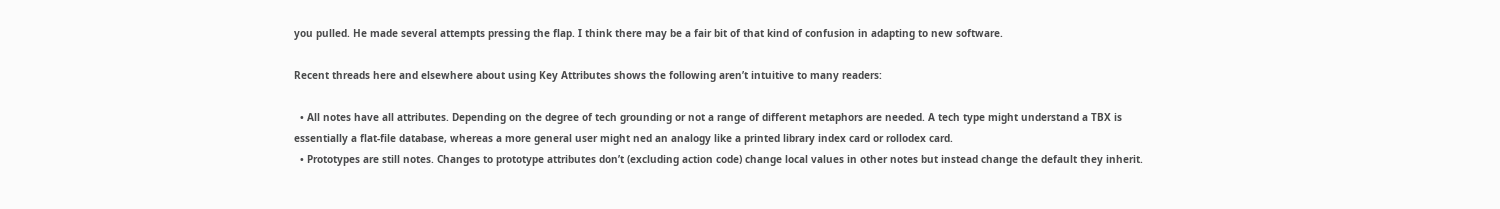you pulled. He made several attempts pressing the flap. I think there may be a fair bit of that kind of confusion in adapting to new software.

Recent threads here and elsewhere about using Key Attributes shows the following aren’t intuitive to many readers:

  • All notes have all attributes. Depending on the degree of tech grounding or not a range of different metaphors are needed. A tech type might understand a TBX is essentially a flat-file database, whereas a more general user might ned an analogy like a printed library index card or rollodex card.
  • Prototypes are still notes. Changes to prototype attributes don’t (excluding action code) change local values in other notes but instead change the default they inherit.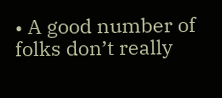• A good number of folks don’t really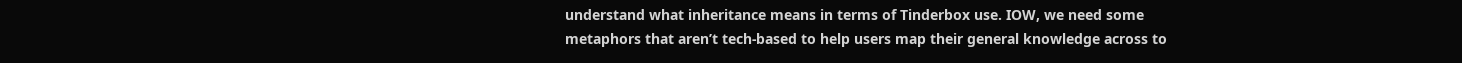understand what inheritance means in terms of Tinderbox use. IOW, we need some metaphors that aren’t tech-based to help users map their general knowledge across to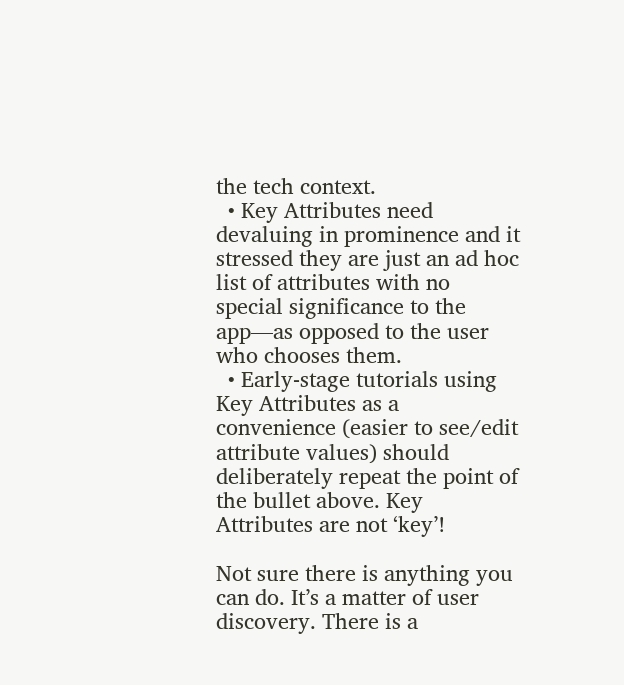the tech context.
  • Key Attributes need devaluing in prominence and it stressed they are just an ad hoc list of attributes with no special significance to the app—as opposed to the user who chooses them.
  • Early-stage tutorials using Key Attributes as a convenience (easier to see/edit attribute values) should deliberately repeat the point of the bullet above. Key Attributes are not ‘key’!

Not sure there is anything you can do. It’s a matter of user discovery. There is a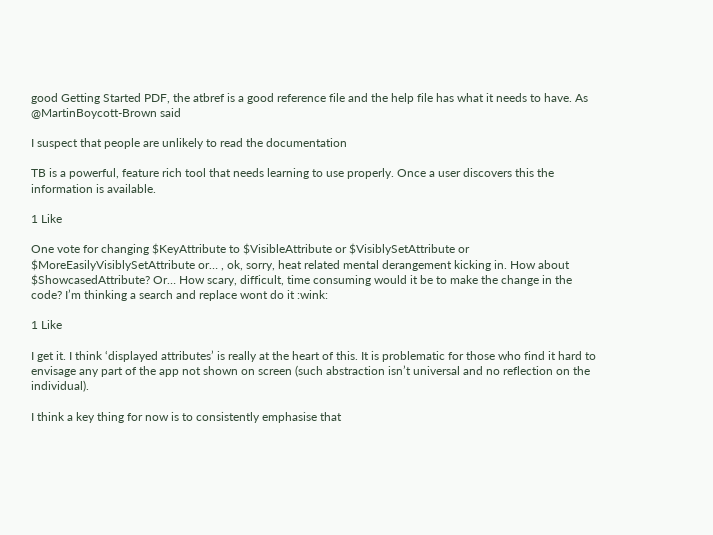good Getting Started PDF, the atbref is a good reference file and the help file has what it needs to have. As @MartinBoycott-Brown said

I suspect that people are unlikely to read the documentation

TB is a powerful, feature rich tool that needs learning to use properly. Once a user discovers this the information is available.

1 Like

One vote for changing $KeyAttribute to $VisibleAttribute or $VisiblySetAttribute or $MoreEasilyVisiblySetAttribute or… , ok, sorry, heat related mental derangement kicking in. How about $ShowcasedAttribute? Or… How scary, difficult, time consuming would it be to make the change in the code? I’m thinking a search and replace wont do it :wink:

1 Like

I get it. I think ‘displayed attributes’ is really at the heart of this. It is problematic for those who find it hard to envisage any part of the app not shown on screen (such abstraction isn’t universal and no reflection on the individual).

I think a key thing for now is to consistently emphasise that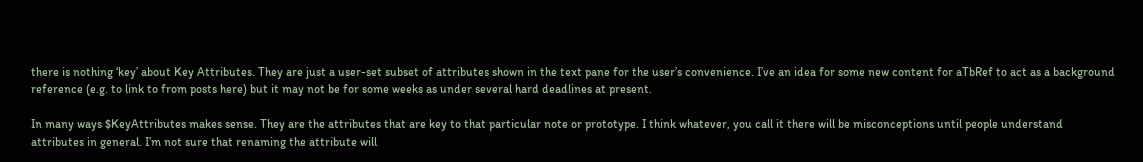there is nothing ‘key’ about Key Attributes. They are just a user-set subset of attributes shown in the text pane for the user’s convenience. I’ve an idea for some new content for aTbRef to act as a background reference (e.g. to link to from posts here) but it may not be for some weeks as under several hard deadlines at present.

In many ways $KeyAttributes makes sense. They are the attributes that are key to that particular note or prototype. I think whatever, you call it there will be misconceptions until people understand attributes in general. I’m not sure that renaming the attribute will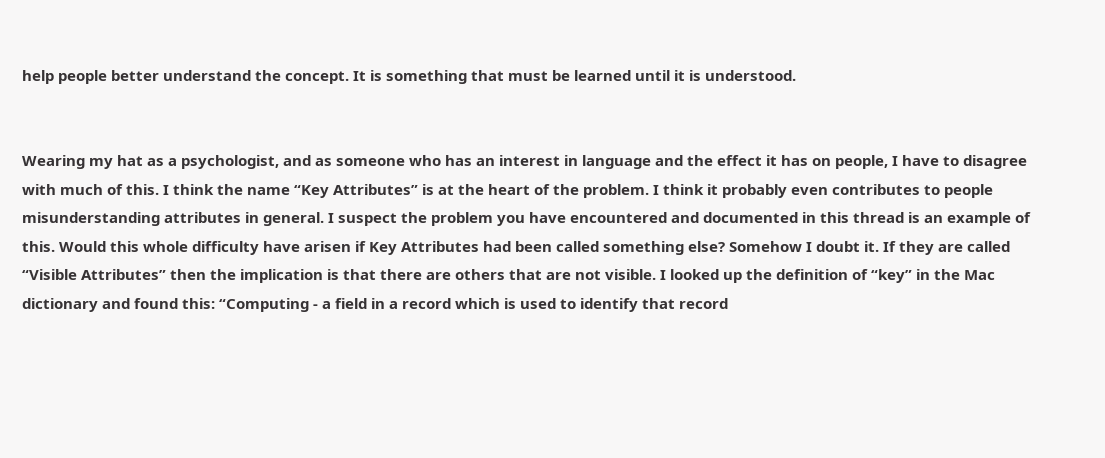help people better understand the concept. It is something that must be learned until it is understood.


Wearing my hat as a psychologist, and as someone who has an interest in language and the effect it has on people, I have to disagree with much of this. I think the name “Key Attributes” is at the heart of the problem. I think it probably even contributes to people misunderstanding attributes in general. I suspect the problem you have encountered and documented in this thread is an example of this. Would this whole difficulty have arisen if Key Attributes had been called something else? Somehow I doubt it. If they are called “Visible Attributes” then the implication is that there are others that are not visible. I looked up the definition of “key” in the Mac dictionary and found this: “Computing - a field in a record which is used to identify that record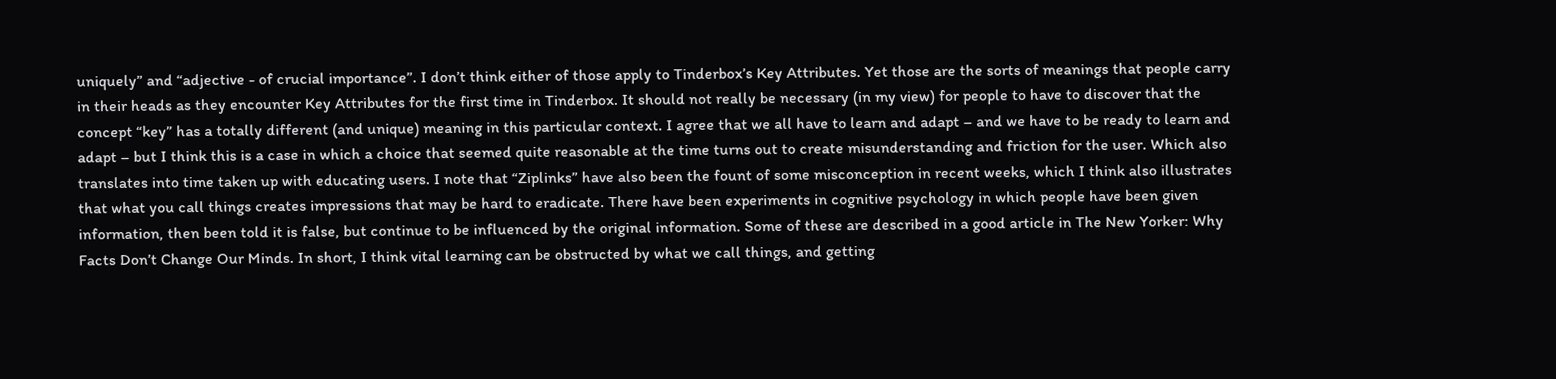uniquely” and “adjective - of crucial importance”. I don’t think either of those apply to Tinderbox’s Key Attributes. Yet those are the sorts of meanings that people carry in their heads as they encounter Key Attributes for the first time in Tinderbox. It should not really be necessary (in my view) for people to have to discover that the concept “key” has a totally different (and unique) meaning in this particular context. I agree that we all have to learn and adapt – and we have to be ready to learn and adapt – but I think this is a case in which a choice that seemed quite reasonable at the time turns out to create misunderstanding and friction for the user. Which also translates into time taken up with educating users. I note that “Ziplinks” have also been the fount of some misconception in recent weeks, which I think also illustrates that what you call things creates impressions that may be hard to eradicate. There have been experiments in cognitive psychology in which people have been given information, then been told it is false, but continue to be influenced by the original information. Some of these are described in a good article in The New Yorker: Why Facts Don’t Change Our Minds. In short, I think vital learning can be obstructed by what we call things, and getting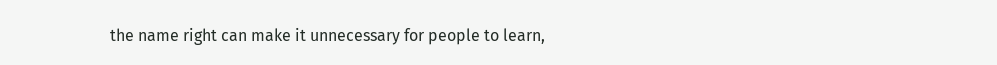the name right can make it unnecessary for people to learn,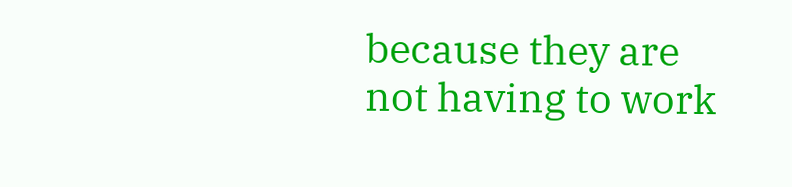because they are not having to work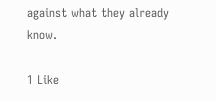against what they already know.

1 Like